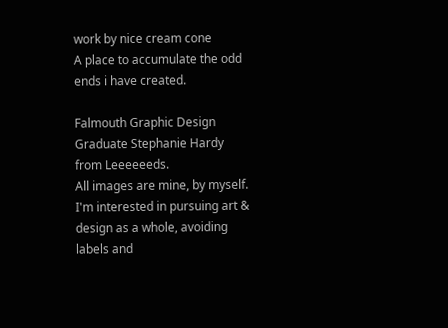work by nice cream cone
A place to accumulate the odd ends i have created.

Falmouth Graphic Design Graduate Stephanie Hardy from Leeeeeeds.
All images are mine, by myself.
I'm interested in pursuing art & design as a whole, avoiding labels and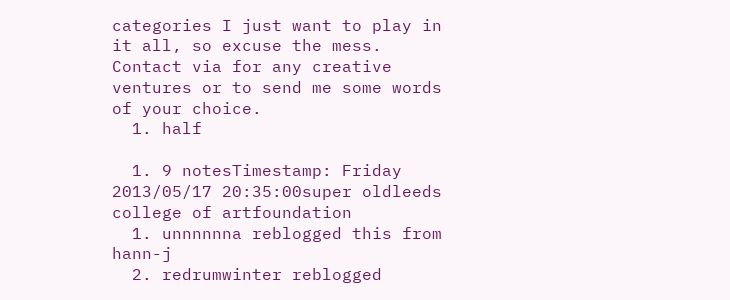categories I just want to play in it all, so excuse the mess.
Contact via for any creative ventures or to send me some words of your choice.
  1. half

  1. 9 notesTimestamp: Friday 2013/05/17 20:35:00super oldleeds college of artfoundation
  1. unnnnnna reblogged this from hann-j
  2. redrumwinter reblogged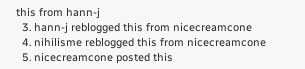this from hann-j
  3. hann-j reblogged this from nicecreamcone
  4. nihilisme reblogged this from nicecreamcone
  5. nicecreamcone posted this